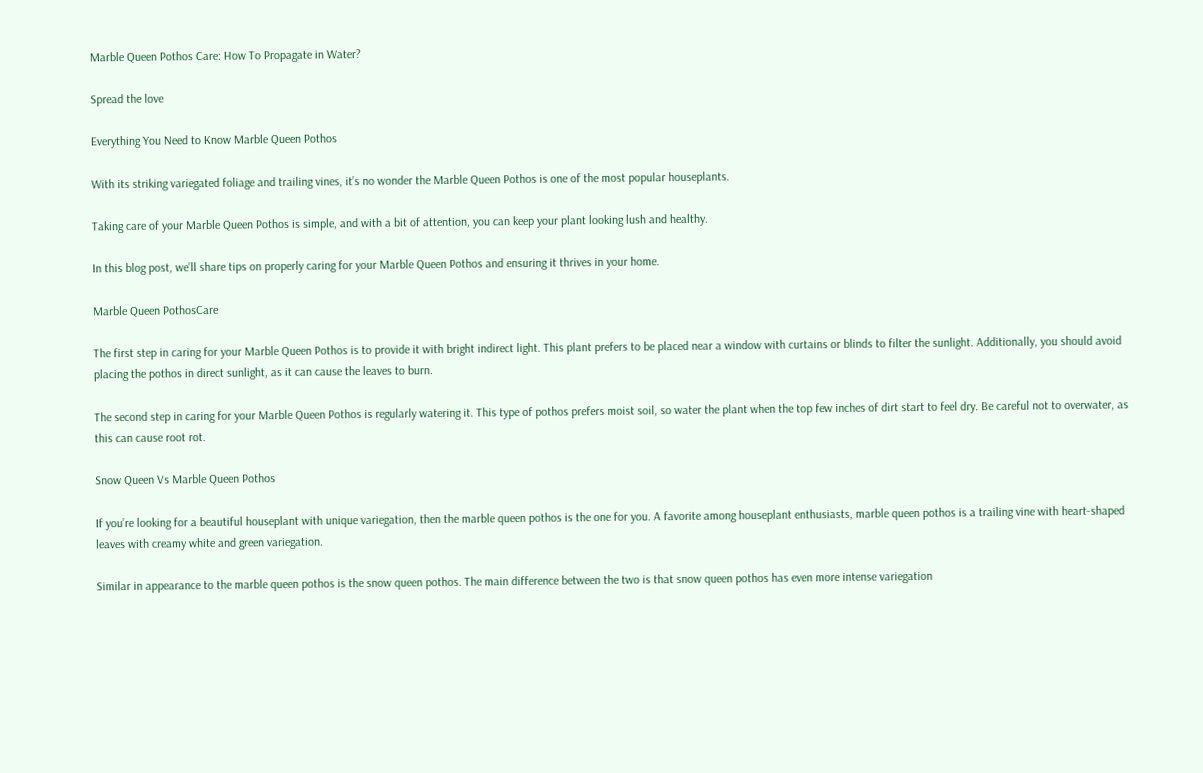Marble Queen Pothos Care: How To Propagate in Water?

Spread the love

Everything You Need to Know Marble Queen Pothos

With its striking variegated foliage and trailing vines, it’s no wonder the Marble Queen Pothos is one of the most popular houseplants.

Taking care of your Marble Queen Pothos is simple, and with a bit of attention, you can keep your plant looking lush and healthy.

In this blog post, we’ll share tips on properly caring for your Marble Queen Pothos and ensuring it thrives in your home.

Marble Queen PothosCare

The first step in caring for your Marble Queen Pothos is to provide it with bright indirect light. This plant prefers to be placed near a window with curtains or blinds to filter the sunlight. Additionally, you should avoid placing the pothos in direct sunlight, as it can cause the leaves to burn.

The second step in caring for your Marble Queen Pothos is regularly watering it. This type of pothos prefers moist soil, so water the plant when the top few inches of dirt start to feel dry. Be careful not to overwater, as this can cause root rot.

Snow Queen Vs Marble Queen Pothos

If you’re looking for a beautiful houseplant with unique variegation, then the marble queen pothos is the one for you. A favorite among houseplant enthusiasts, marble queen pothos is a trailing vine with heart-shaped leaves with creamy white and green variegation.

Similar in appearance to the marble queen pothos is the snow queen pothos. The main difference between the two is that snow queen pothos has even more intense variegation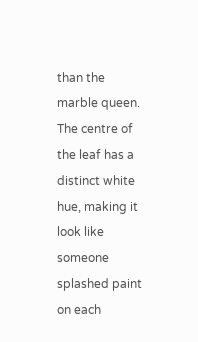than the marble queen. The centre of the leaf has a distinct white hue, making it look like someone splashed paint on each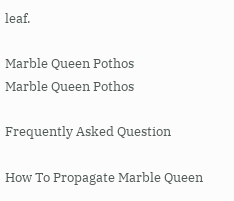leaf.

Marble Queen Pothos
Marble Queen Pothos

Frequently Asked Question

How To Propagate Marble Queen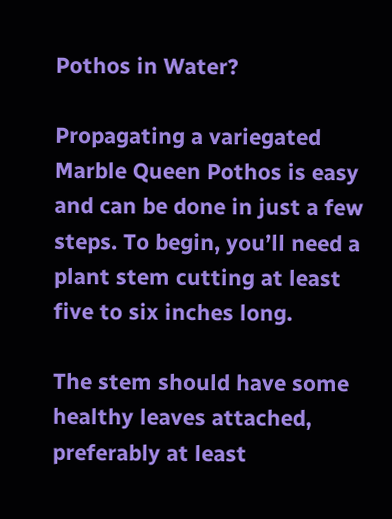Pothos in Water?

Propagating a variegated Marble Queen Pothos is easy and can be done in just a few steps. To begin, you’ll need a plant stem cutting at least five to six inches long.

The stem should have some healthy leaves attached, preferably at least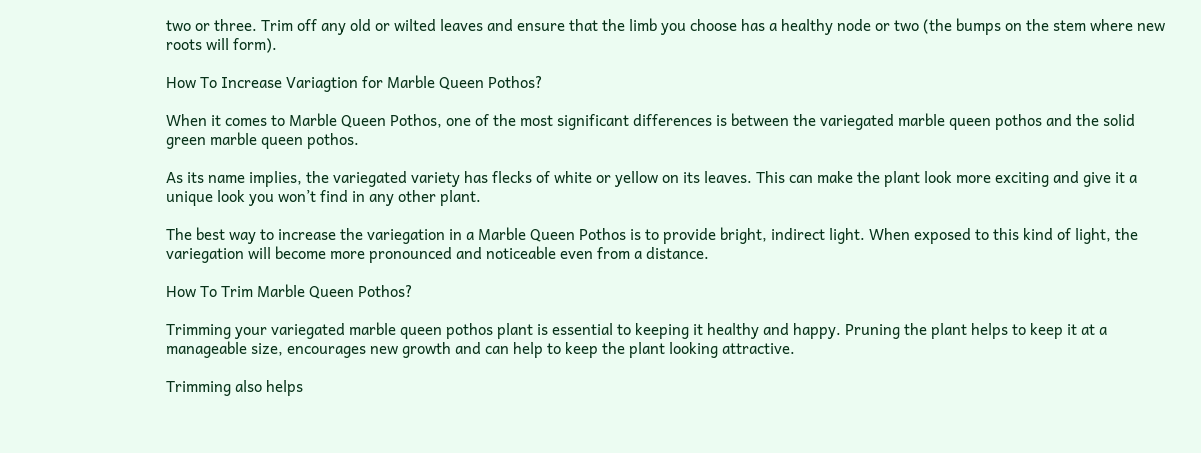two or three. Trim off any old or wilted leaves and ensure that the limb you choose has a healthy node or two (the bumps on the stem where new roots will form).

How To Increase Variagtion for Marble Queen Pothos?

When it comes to Marble Queen Pothos, one of the most significant differences is between the variegated marble queen pothos and the solid green marble queen pothos.

As its name implies, the variegated variety has flecks of white or yellow on its leaves. This can make the plant look more exciting and give it a unique look you won’t find in any other plant.

The best way to increase the variegation in a Marble Queen Pothos is to provide bright, indirect light. When exposed to this kind of light, the variegation will become more pronounced and noticeable even from a distance.

How To Trim Marble Queen Pothos?

Trimming your variegated marble queen pothos plant is essential to keeping it healthy and happy. Pruning the plant helps to keep it at a manageable size, encourages new growth and can help to keep the plant looking attractive.

Trimming also helps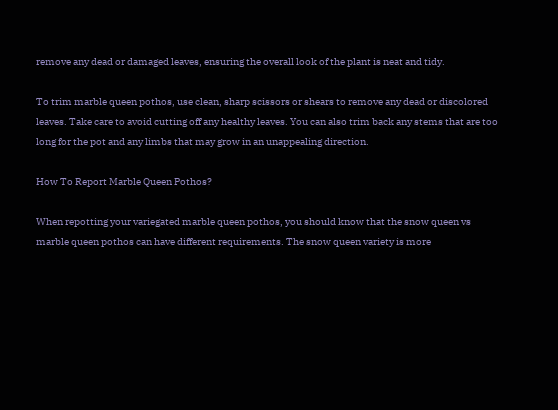remove any dead or damaged leaves, ensuring the overall look of the plant is neat and tidy.

To trim marble queen pothos, use clean, sharp scissors or shears to remove any dead or discolored leaves. Take care to avoid cutting off any healthy leaves. You can also trim back any stems that are too long for the pot and any limbs that may grow in an unappealing direction.

How To Report Marble Queen Pothos?

When repotting your variegated marble queen pothos, you should know that the snow queen vs marble queen pothos can have different requirements. The snow queen variety is more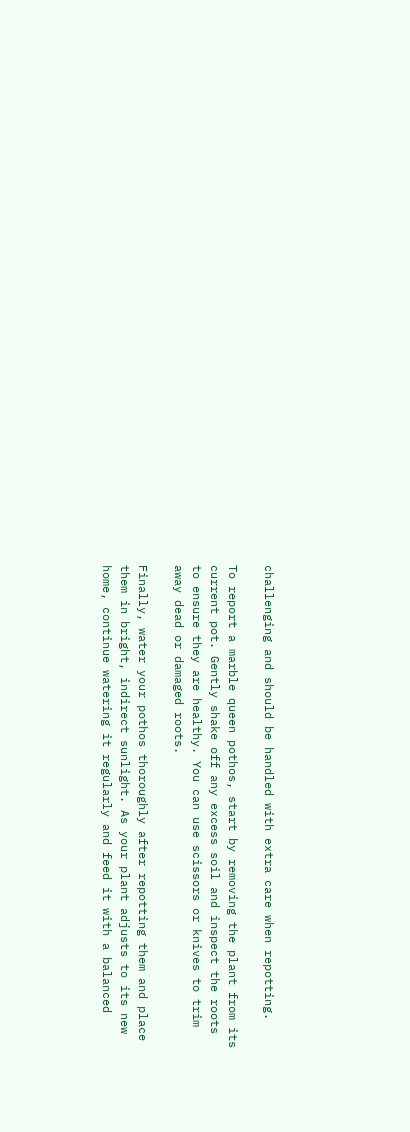challenging and should be handled with extra care when repotting.

To report a marble queen pothos, start by removing the plant from its current pot. Gently shake off any excess soil and inspect the roots to ensure they are healthy. You can use scissors or knives to trim away dead or damaged roots.

Finally, water your pothos thoroughly after repotting them and place them in bright, indirect sunlight. As your plant adjusts to its new home, continue watering it regularly and feed it with a balanced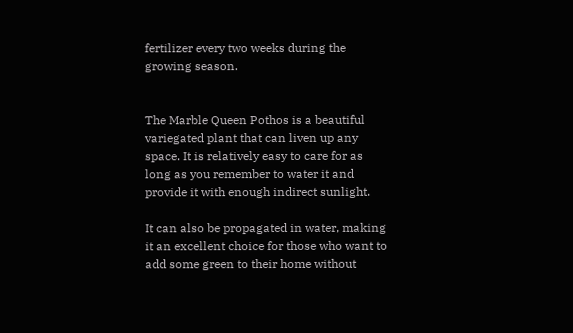fertilizer every two weeks during the growing season.


The Marble Queen Pothos is a beautiful variegated plant that can liven up any space. It is relatively easy to care for as long as you remember to water it and provide it with enough indirect sunlight.

It can also be propagated in water, making it an excellent choice for those who want to add some green to their home without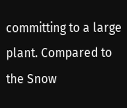committing to a large plant. Compared to the Snow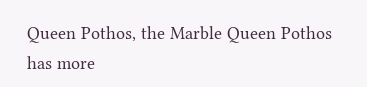Queen Pothos, the Marble Queen Pothos has more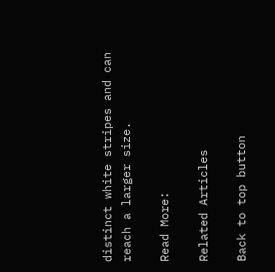distinct white stripes and can reach a larger size.

Read More:

Related Articles

Back to top button